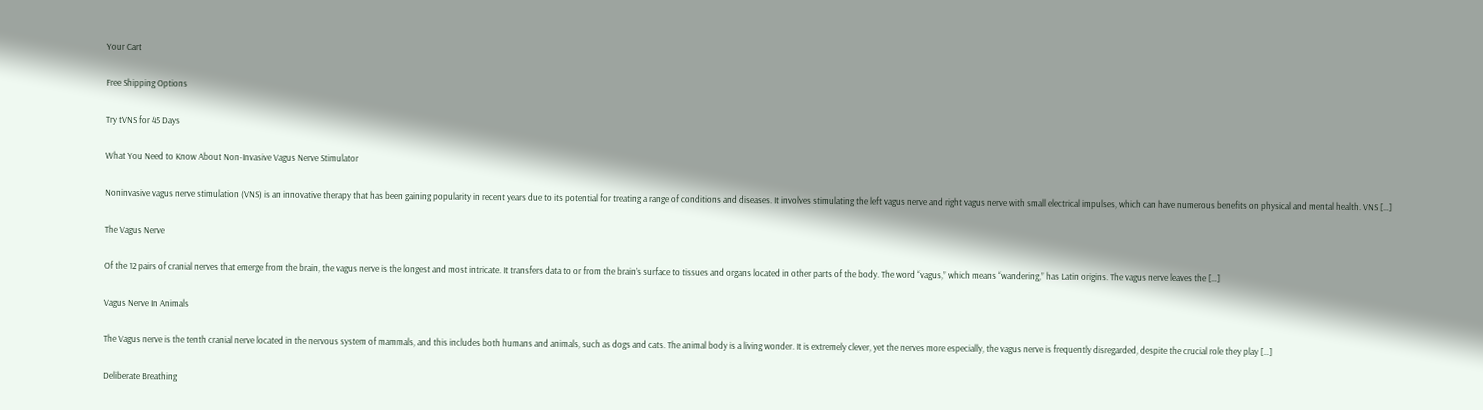Your Cart

Free Shipping Options

Try tVNS for 45 Days

What You Need to Know About Non-Invasive Vagus Nerve Stimulator

Noninvasive vagus nerve stimulation (VNS) is an innovative therapy that has been gaining popularity in recent years due to its potential for treating a range of conditions and diseases. It involves stimulating the left vagus nerve and right vagus nerve with small electrical impulses, which can have numerous benefits on physical and mental health. VNS […]

The Vagus Nerve

Of the 12 pairs of cranial nerves that emerge from the brain, the vagus nerve is the longest and most intricate. It transfers data to or from the brain’s surface to tissues and organs located in other parts of the body. The word “vagus,” which means “wandering,” has Latin origins. The vagus nerve leaves the […]

Vagus Nerve In Animals

The Vagus nerve is the tenth cranial nerve located in the nervous system of mammals, and this includes both humans and animals, such as dogs and cats. The animal body is a living wonder. It is extremely clever, yet the nerves more especially, the vagus nerve is frequently disregarded, despite the crucial role they play […]

Deliberate Breathing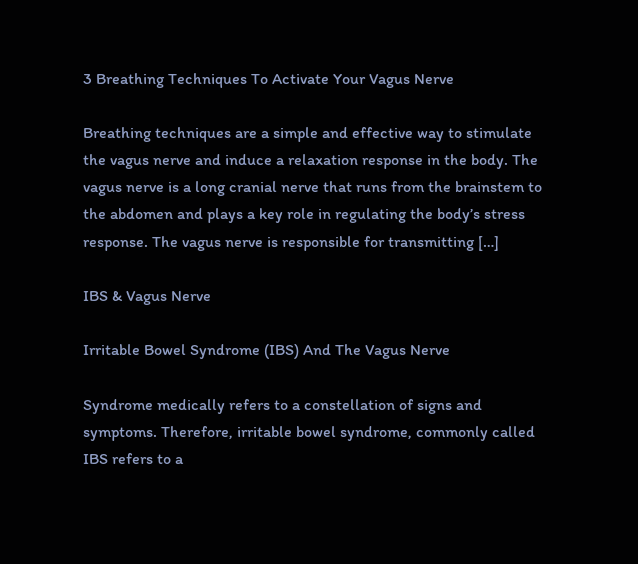3 Breathing Techniques To Activate Your Vagus Nerve

Breathing techniques are a simple and effective way to stimulate the vagus nerve and induce a relaxation response in the body. The vagus nerve is a long cranial nerve that runs from the brainstem to the abdomen and plays a key role in regulating the body’s stress response. The vagus nerve is responsible for transmitting […]

IBS & Vagus Nerve

Irritable Bowel Syndrome (IBS) And The Vagus Nerve

Syndrome medically refers to a constellation of signs and symptoms. Therefore, irritable bowel syndrome, commonly called IBS refers to a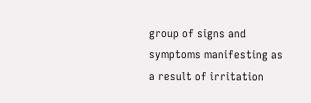group of signs and symptoms manifesting as a result of irritation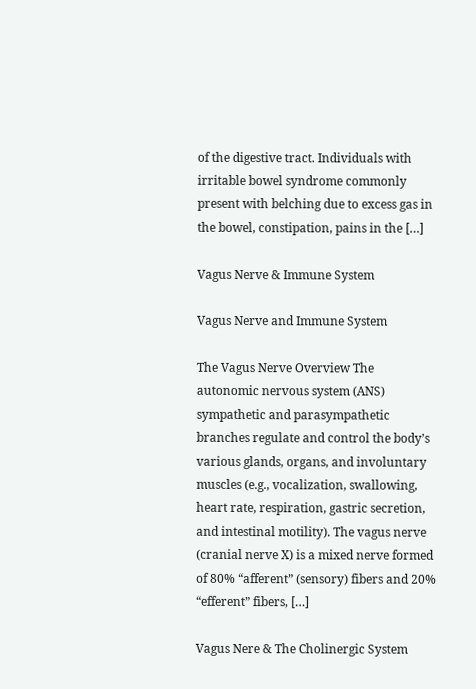of the digestive tract. Individuals with irritable bowel syndrome commonly present with belching due to excess gas in the bowel, constipation, pains in the […]

Vagus Nerve & Immune System

Vagus Nerve and Immune System

The Vagus Nerve Overview The autonomic nervous system (ANS) sympathetic and parasympathetic branches regulate and control the body’s various glands, organs, and involuntary muscles (e.g., vocalization, swallowing, heart rate, respiration, gastric secretion, and intestinal motility). The vagus nerve (cranial nerve X) is a mixed nerve formed of 80% “afferent” (sensory) fibers and 20% “efferent” fibers, […]

Vagus Nere & The Cholinergic System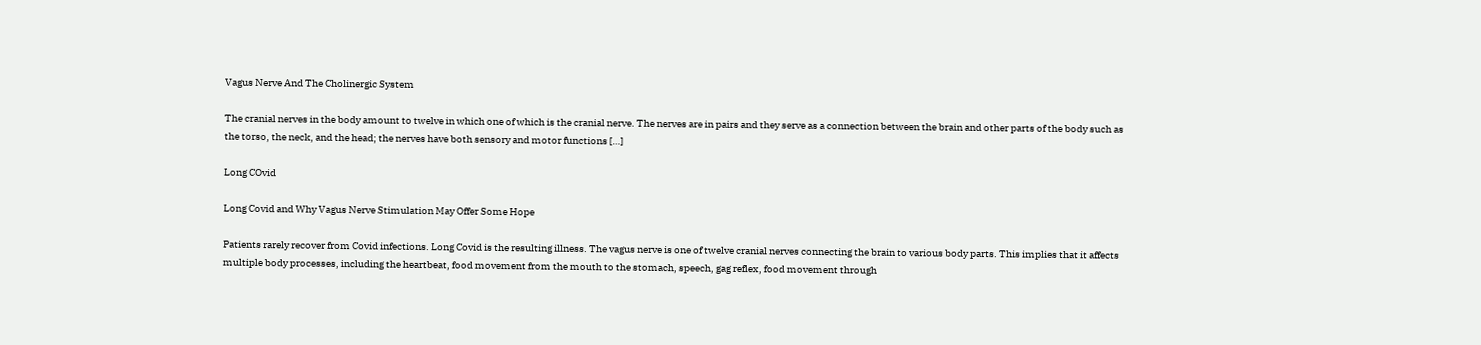Vagus Nerve And The Cholinergic System

The cranial nerves in the body amount to twelve in which one of which is the cranial nerve. The nerves are in pairs and they serve as a connection between the brain and other parts of the body such as the torso, the neck, and the head; the nerves have both sensory and motor functions […]

Long COvid

Long Covid and Why Vagus Nerve Stimulation May Offer Some Hope

Patients rarely recover from Covid infections. Long Covid is the resulting illness. The vagus nerve is one of twelve cranial nerves connecting the brain to various body parts. This implies that it affects multiple body processes, including the heartbeat, food movement from the mouth to the stomach, speech, gag reflex, food movement through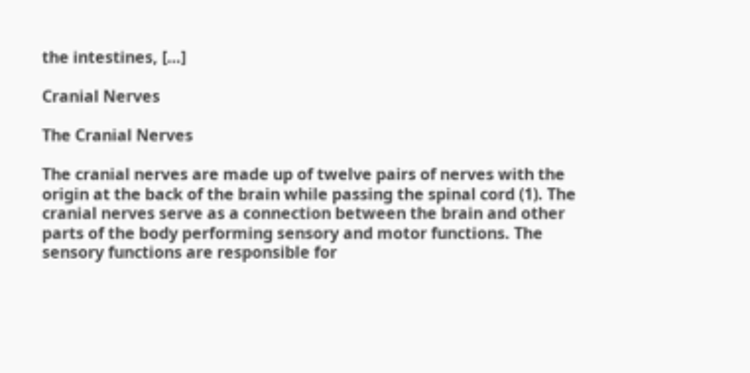the intestines, […]

Cranial Nerves

The Cranial Nerves

The cranial nerves are made up of twelve pairs of nerves with the origin at the back of the brain while passing the spinal cord (1). The cranial nerves serve as a connection between the brain and other parts of the body performing sensory and motor functions. The sensory functions are responsible for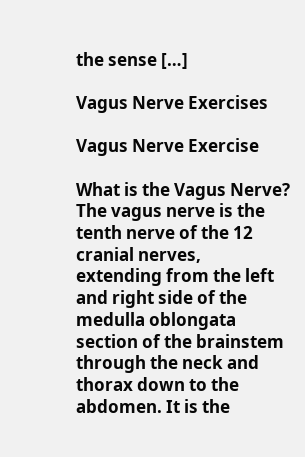the sense […]

Vagus Nerve Exercises

Vagus Nerve Exercise

What is the Vagus Nerve? The vagus nerve is the tenth nerve of the 12 cranial nerves, extending from the left and right side of the medulla oblongata section of the brainstem through the neck and thorax down to the abdomen. It is the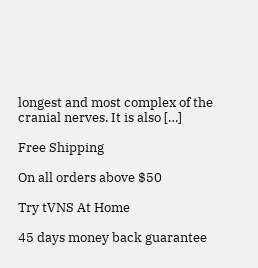longest and most complex of the cranial nerves. It is also […]

Free Shipping

On all orders above $50

Try tVNS At Home

45 days money back guarantee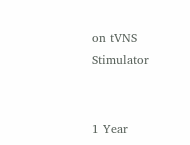on tVNS Stimulator


1 Year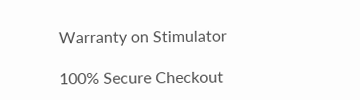Warranty on Stimulator

100% Secure Checkout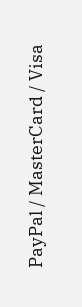PayPal / MasterCard / Visa